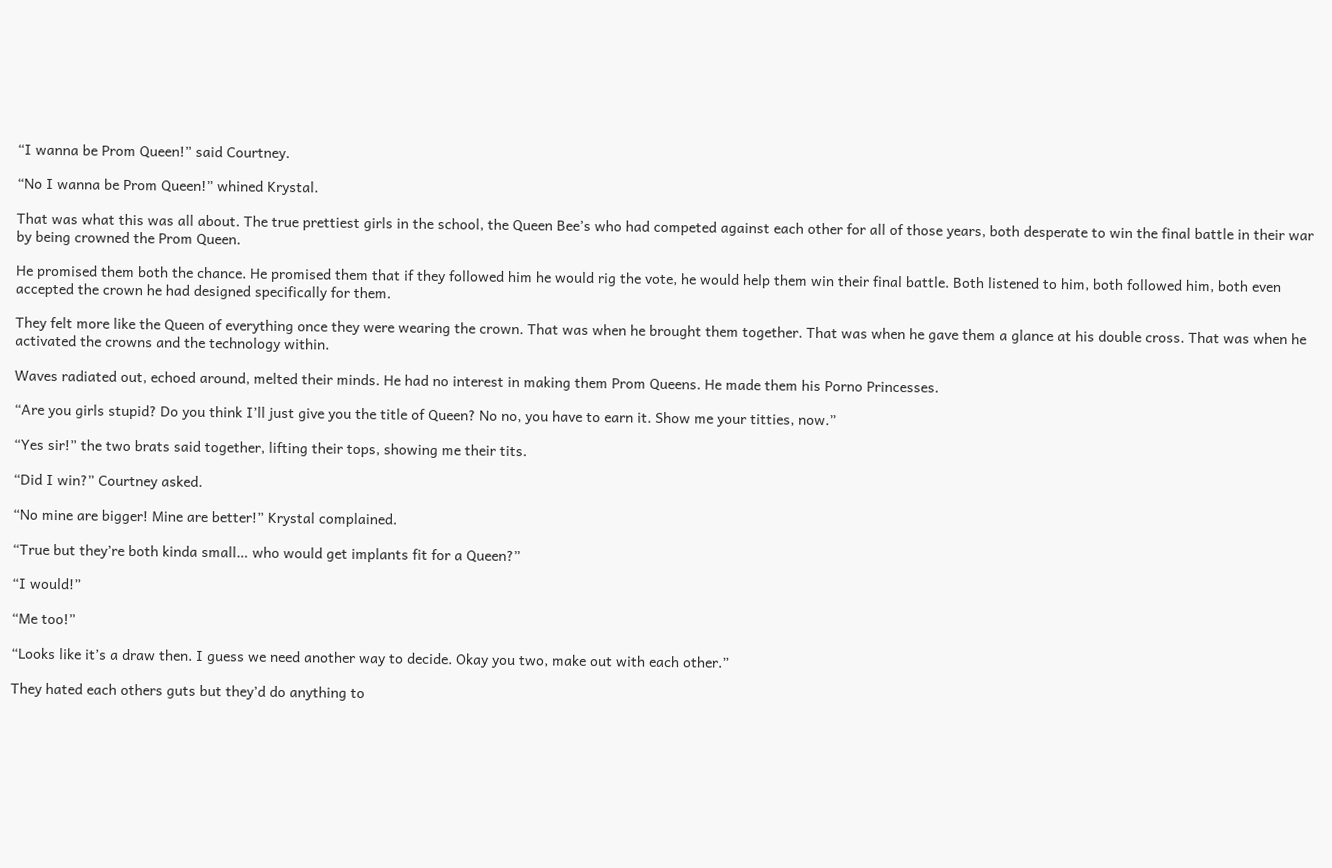“I wanna be Prom Queen!” said Courtney.

“No I wanna be Prom Queen!” whined Krystal.

That was what this was all about. The true prettiest girls in the school, the Queen Bee’s who had competed against each other for all of those years, both desperate to win the final battle in their war by being crowned the Prom Queen.

He promised them both the chance. He promised them that if they followed him he would rig the vote, he would help them win their final battle. Both listened to him, both followed him, both even accepted the crown he had designed specifically for them.

They felt more like the Queen of everything once they were wearing the crown. That was when he brought them together. That was when he gave them a glance at his double cross. That was when he activated the crowns and the technology within.

Waves radiated out, echoed around, melted their minds. He had no interest in making them Prom Queens. He made them his Porno Princesses.

“Are you girls stupid? Do you think I’ll just give you the title of Queen? No no, you have to earn it. Show me your titties, now.”

“Yes sir!” the two brats said together, lifting their tops, showing me their tits.

“Did I win?” Courtney asked.

“No mine are bigger! Mine are better!” Krystal complained.

“True but they’re both kinda small… who would get implants fit for a Queen?”

“I would!”

“Me too!”

“Looks like it’s a draw then. I guess we need another way to decide. Okay you two, make out with each other.”

They hated each others guts but they’d do anything to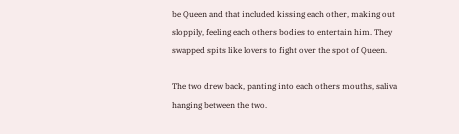be Queen and that included kissing each other, making out sloppily, feeling each others bodies to entertain him. They swapped spits like lovers to fight over the spot of Queen.

The two drew back, panting into each others mouths, saliva hanging between the two.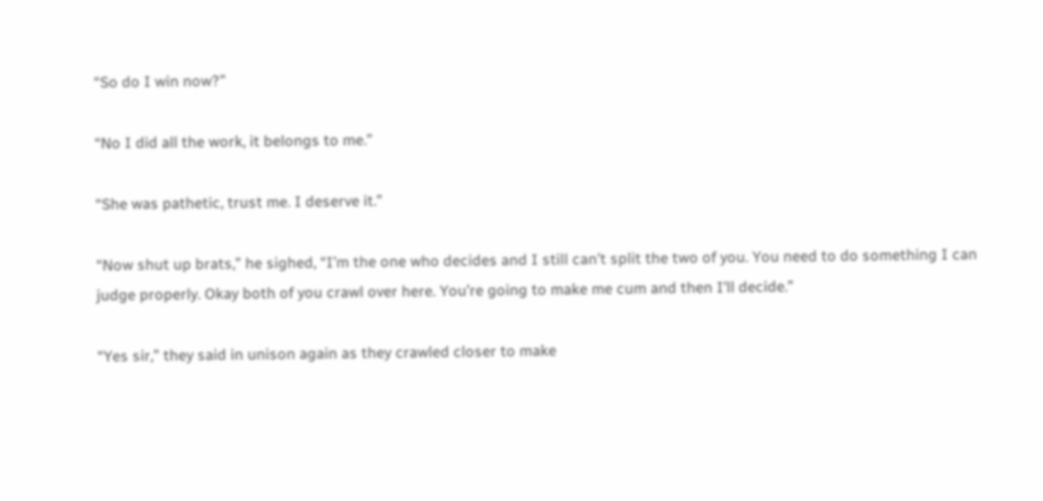“So do I win now?”

“No I did all the work, it belongs to me.”

“She was pathetic, trust me. I deserve it.”

“Now shut up brats,” he sighed, “I’m the one who decides and I still can’t split the two of you. You need to do something I can judge properly. Okay both of you crawl over here. You’re going to make me cum and then I’ll decide.”

“Yes sir,” they said in unison again as they crawled closer to make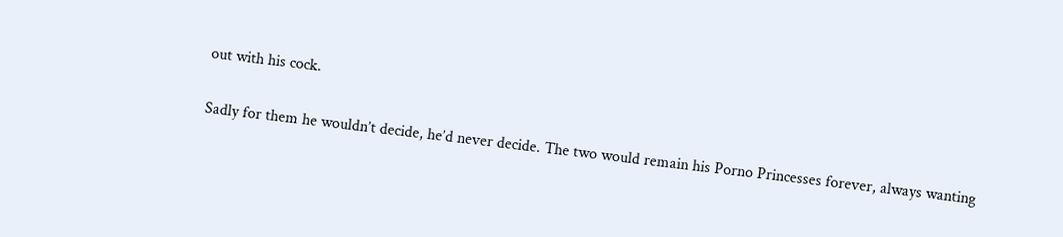out with his cock.

Sadly for them he wouldn’t decide, he’d never decide. The two would remain his Porno Princesses forever, always wanting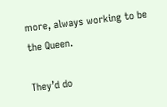more, always working to be the Queen.

They’d do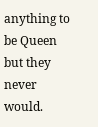anything to be Queen but they never would.